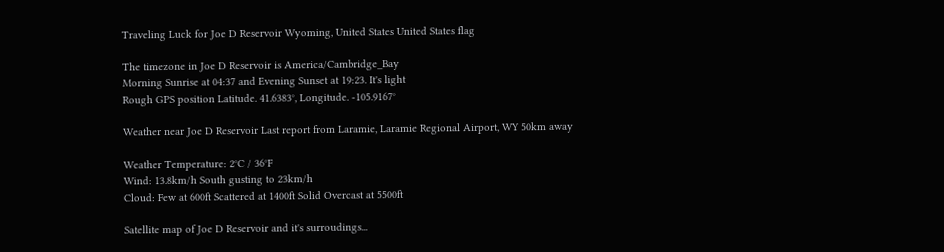Traveling Luck for Joe D Reservoir Wyoming, United States United States flag

The timezone in Joe D Reservoir is America/Cambridge_Bay
Morning Sunrise at 04:37 and Evening Sunset at 19:23. It's light
Rough GPS position Latitude. 41.6383°, Longitude. -105.9167°

Weather near Joe D Reservoir Last report from Laramie, Laramie Regional Airport, WY 50km away

Weather Temperature: 2°C / 36°F
Wind: 13.8km/h South gusting to 23km/h
Cloud: Few at 600ft Scattered at 1400ft Solid Overcast at 5500ft

Satellite map of Joe D Reservoir and it's surroudings...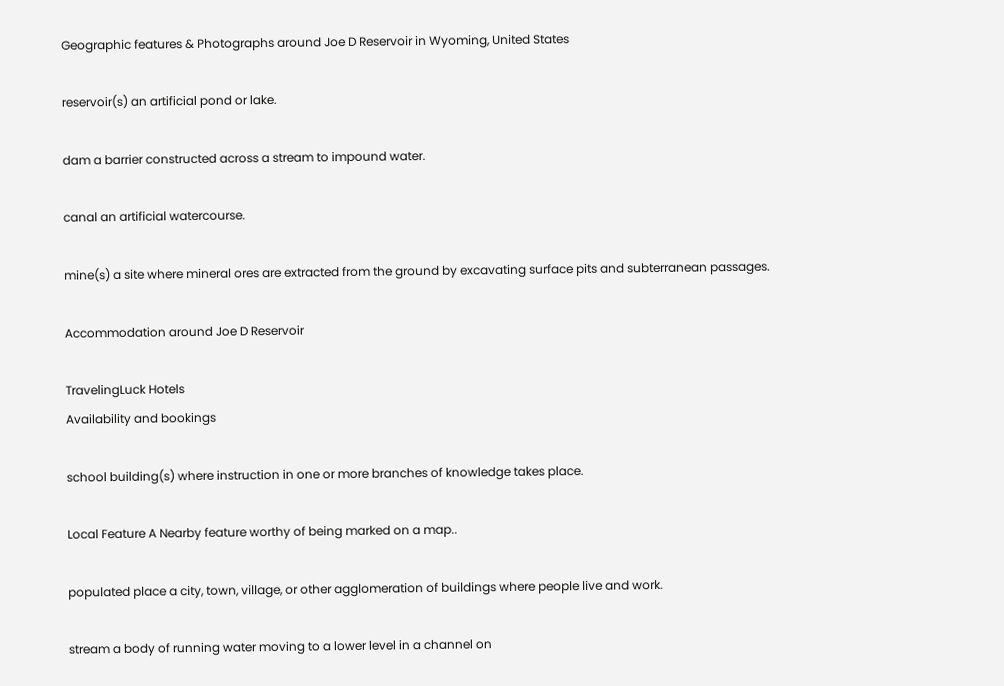Geographic features & Photographs around Joe D Reservoir in Wyoming, United States

reservoir(s) an artificial pond or lake.

dam a barrier constructed across a stream to impound water.

canal an artificial watercourse.

mine(s) a site where mineral ores are extracted from the ground by excavating surface pits and subterranean passages.

Accommodation around Joe D Reservoir

TravelingLuck Hotels
Availability and bookings

school building(s) where instruction in one or more branches of knowledge takes place.

Local Feature A Nearby feature worthy of being marked on a map..

populated place a city, town, village, or other agglomeration of buildings where people live and work.

stream a body of running water moving to a lower level in a channel on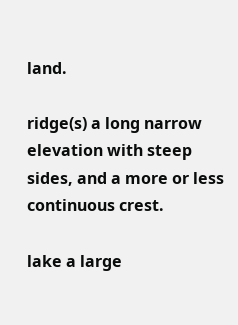land.

ridge(s) a long narrow elevation with steep sides, and a more or less continuous crest.

lake a large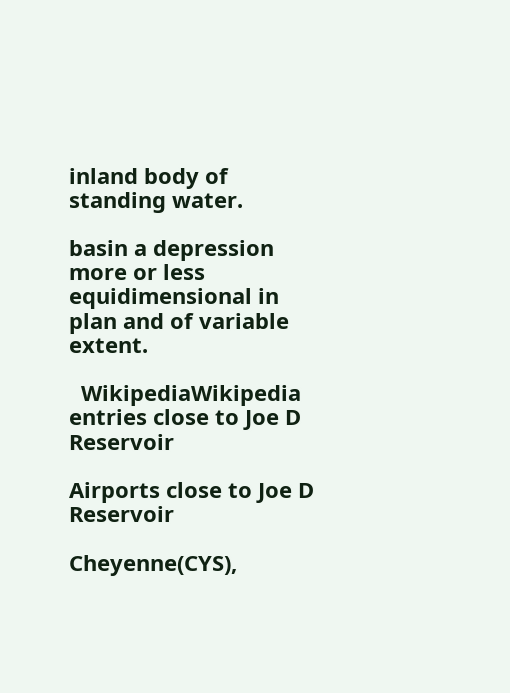inland body of standing water.

basin a depression more or less equidimensional in plan and of variable extent.

  WikipediaWikipedia entries close to Joe D Reservoir

Airports close to Joe D Reservoir

Cheyenne(CYS),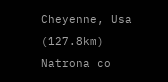Cheyenne, Usa (127.8km)
Natrona co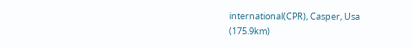international(CPR), Casper, Usa (175.9km)